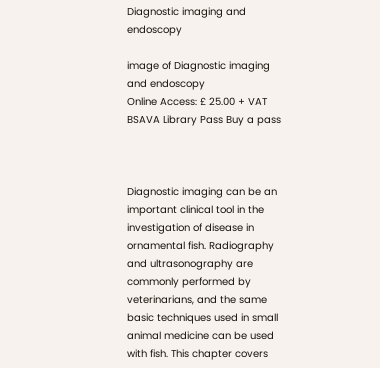Diagnostic imaging and endoscopy

image of Diagnostic imaging and endoscopy
Online Access: £ 25.00 + VAT
BSAVA Library Pass Buy a pass



Diagnostic imaging can be an important clinical tool in the investigation of disease in ornamental fish. Radiography and ultrasonography are commonly performed by veterinarians, and the same basic techniques used in small animal medicine can be used with fish. This chapter covers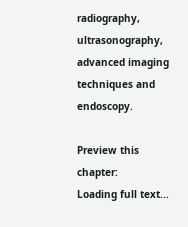radiography, ultrasonography, advanced imaging techniques and endoscopy.

Preview this chapter:
Loading full text...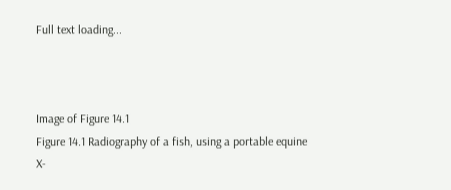Full text loading...



Image of Figure 14.1
Figure 14.1 Radiography of a fish, using a portable equine X-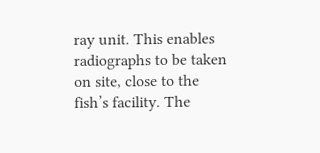ray unit. This enables radiographs to be taken on site, close to the fish’s facility. The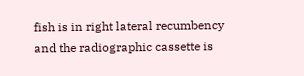fish is in right lateral recumbency and the radiographic cassette is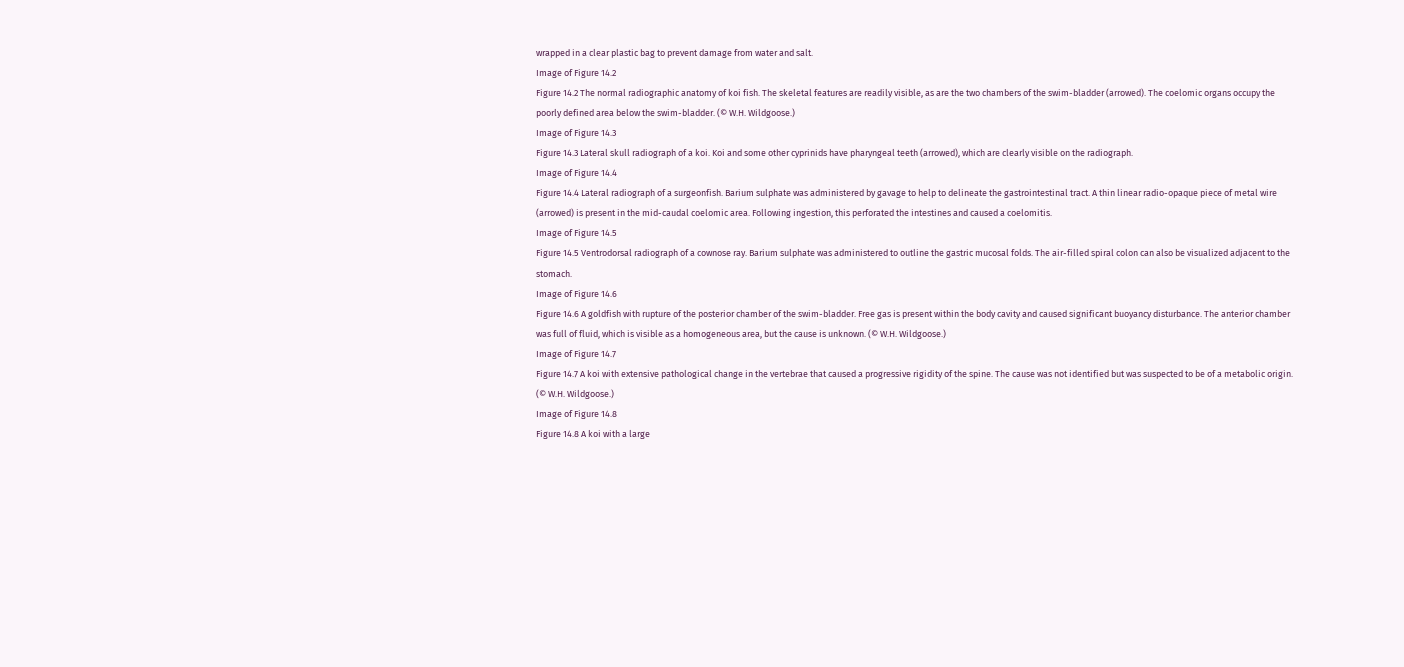wrapped in a clear plastic bag to prevent damage from water and salt.
Image of Figure 14.2
Figure 14.2 The normal radiographic anatomy of koi fish. The skeletal features are readily visible, as are the two chambers of the swim-bladder (arrowed). The coelomic organs occupy the poorly defined area below the swim-bladder. (© W.H. Wildgoose.)
Image of Figure 14.3
Figure 14.3 Lateral skull radiograph of a koi. Koi and some other cyprinids have pharyngeal teeth (arrowed), which are clearly visible on the radiograph.
Image of Figure 14.4
Figure 14.4 Lateral radiograph of a surgeonfish. Barium sulphate was administered by gavage to help to delineate the gastrointestinal tract. A thin linear radio-opaque piece of metal wire (arrowed) is present in the mid-caudal coelomic area. Following ingestion, this perforated the intestines and caused a coelomitis.
Image of Figure 14.5
Figure 14.5 Ventrodorsal radiograph of a cownose ray. Barium sulphate was administered to outline the gastric mucosal folds. The air-filled spiral colon can also be visualized adjacent to the stomach.
Image of Figure 14.6
Figure 14.6 A goldfish with rupture of the posterior chamber of the swim-bladder. Free gas is present within the body cavity and caused significant buoyancy disturbance. The anterior chamber was full of fluid, which is visible as a homogeneous area, but the cause is unknown. (© W.H. Wildgoose.)
Image of Figure 14.7
Figure 14.7 A koi with extensive pathological change in the vertebrae that caused a progressive rigidity of the spine. The cause was not identified but was suspected to be of a metabolic origin. (© W.H. Wildgoose.)
Image of Figure 14.8
Figure 14.8 A koi with a large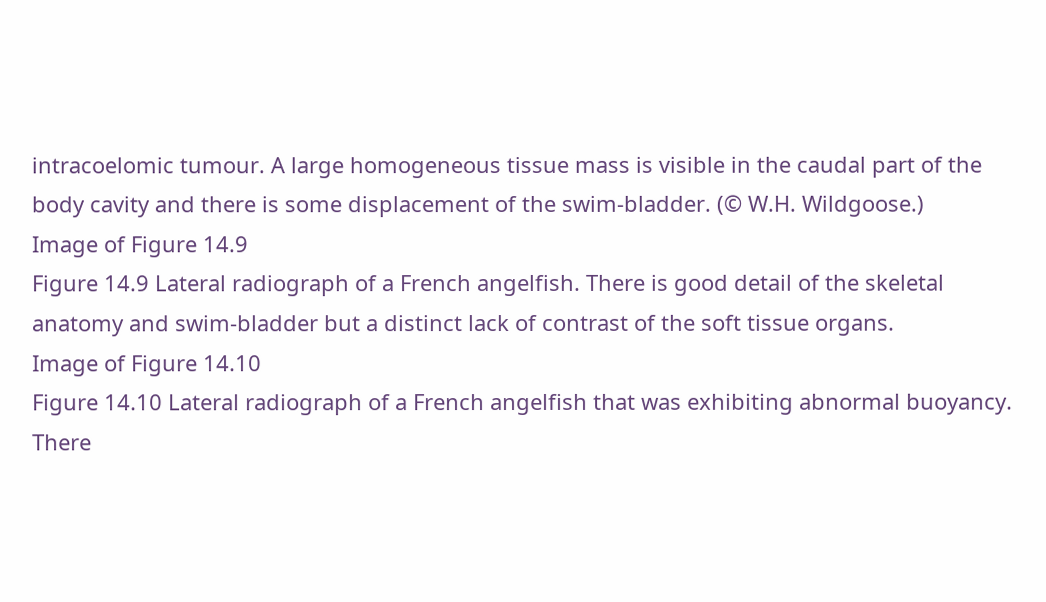intracoelomic tumour. A large homogeneous tissue mass is visible in the caudal part of the body cavity and there is some displacement of the swim-bladder. (© W.H. Wildgoose.)
Image of Figure 14.9
Figure 14.9 Lateral radiograph of a French angelfish. There is good detail of the skeletal anatomy and swim-bladder but a distinct lack of contrast of the soft tissue organs.
Image of Figure 14.10
Figure 14.10 Lateral radiograph of a French angelfish that was exhibiting abnormal buoyancy. There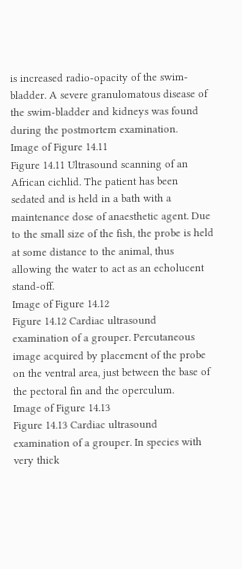is increased radio-opacity of the swim-bladder. A severe granulomatous disease of the swim-bladder and kidneys was found during the postmortem examination.
Image of Figure 14.11
Figure 14.11 Ultrasound scanning of an African cichlid. The patient has been sedated and is held in a bath with a maintenance dose of anaesthetic agent. Due to the small size of the fish, the probe is held at some distance to the animal, thus allowing the water to act as an echolucent stand-off.
Image of Figure 14.12
Figure 14.12 Cardiac ultrasound examination of a grouper. Percutaneous image acquired by placement of the probe on the ventral area, just between the base of the pectoral fin and the operculum.
Image of Figure 14.13
Figure 14.13 Cardiac ultrasound examination of a grouper. In species with very thick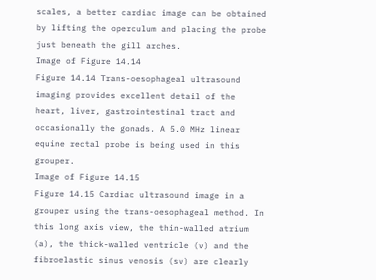scales, a better cardiac image can be obtained by lifting the operculum and placing the probe just beneath the gill arches.
Image of Figure 14.14
Figure 14.14 Trans-oesophageal ultrasound imaging provides excellent detail of the heart, liver, gastrointestinal tract and occasionally the gonads. A 5.0 MHz linear equine rectal probe is being used in this grouper.
Image of Figure 14.15
Figure 14.15 Cardiac ultrasound image in a grouper using the trans-oesophageal method. In this long axis view, the thin-walled atrium (a), the thick-walled ventricle (v) and the fibroelastic sinus venosis (sv) are clearly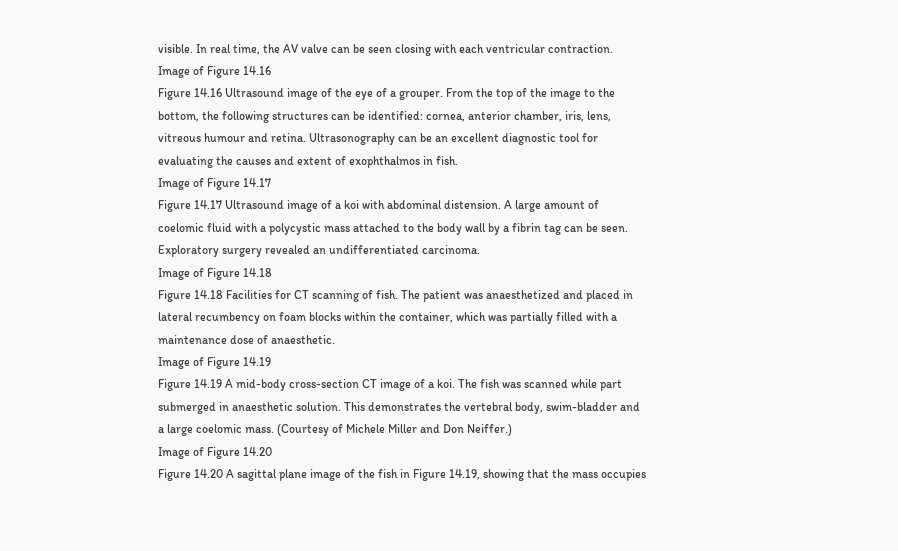visible. In real time, the AV valve can be seen closing with each ventricular contraction.
Image of Figure 14.16
Figure 14.16 Ultrasound image of the eye of a grouper. From the top of the image to the bottom, the following structures can be identified: cornea, anterior chamber, iris, lens, vitreous humour and retina. Ultrasonography can be an excellent diagnostic tool for evaluating the causes and extent of exophthalmos in fish.
Image of Figure 14.17
Figure 14.17 Ultrasound image of a koi with abdominal distension. A large amount of coelomic fluid with a polycystic mass attached to the body wall by a fibrin tag can be seen. Exploratory surgery revealed an undifferentiated carcinoma.
Image of Figure 14.18
Figure 14.18 Facilities for CT scanning of fish. The patient was anaesthetized and placed in lateral recumbency on foam blocks within the container, which was partially filled with a maintenance dose of anaesthetic.
Image of Figure 14.19
Figure 14.19 A mid-body cross-section CT image of a koi. The fish was scanned while part submerged in anaesthetic solution. This demonstrates the vertebral body, swim-bladder and a large coelomic mass. (Courtesy of Michele Miller and Don Neiffer.)
Image of Figure 14.20
Figure 14.20 A sagittal plane image of the fish in Figure 14.19, showing that the mass occupies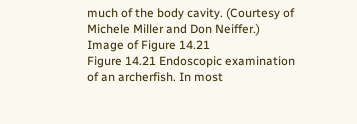much of the body cavity. (Courtesy of Michele Miller and Don Neiffer.)
Image of Figure 14.21
Figure 14.21 Endoscopic examination of an archerfish. In most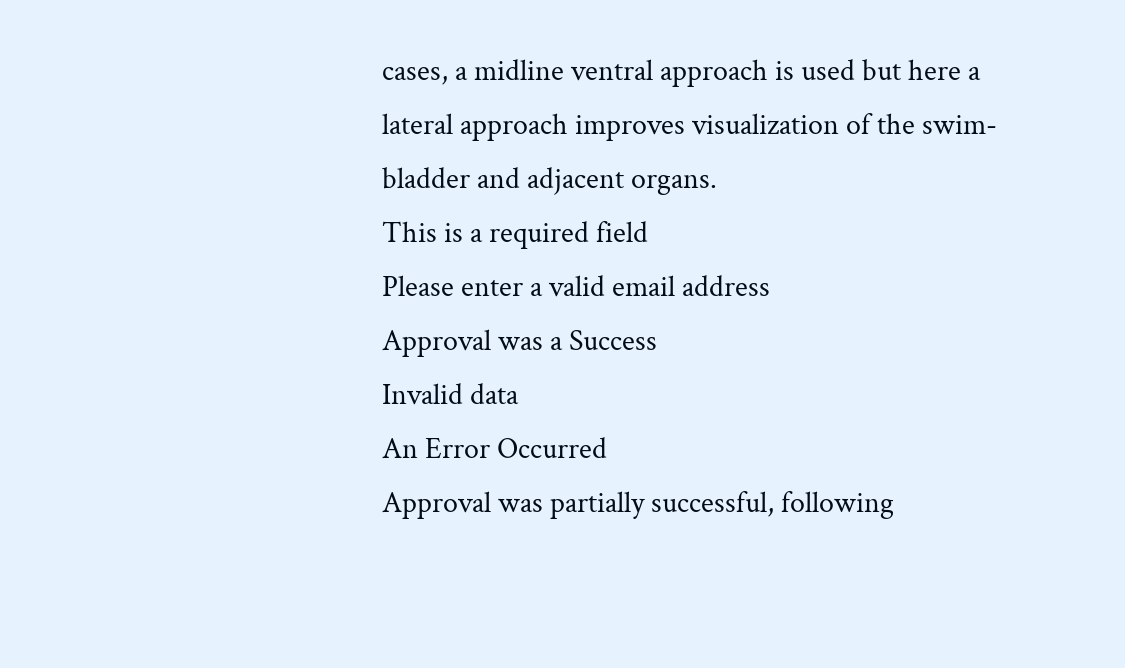cases, a midline ventral approach is used but here a lateral approach improves visualization of the swim-bladder and adjacent organs.
This is a required field
Please enter a valid email address
Approval was a Success
Invalid data
An Error Occurred
Approval was partially successful, following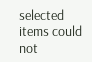selected items could not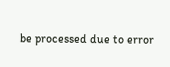be processed due to error